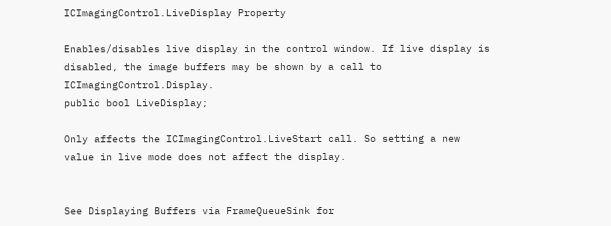ICImagingControl.LiveDisplay Property

Enables/disables live display in the control window. If live display is disabled, the image buffers may be shown by a call to ICImagingControl.Display.
public bool LiveDisplay;

Only affects the ICImagingControl.LiveStart call. So setting a new value in live mode does not affect the display.


See Displaying Buffers via FrameQueueSink for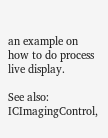an example on how to do process live display.

See also: ICImagingControl,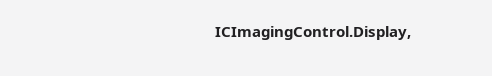ICImagingControl.Display,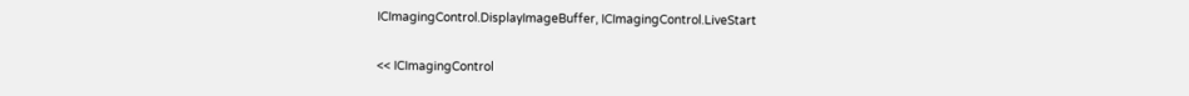ICImagingControl.DisplayImageBuffer, ICImagingControl.LiveStart

<< ICImagingControl